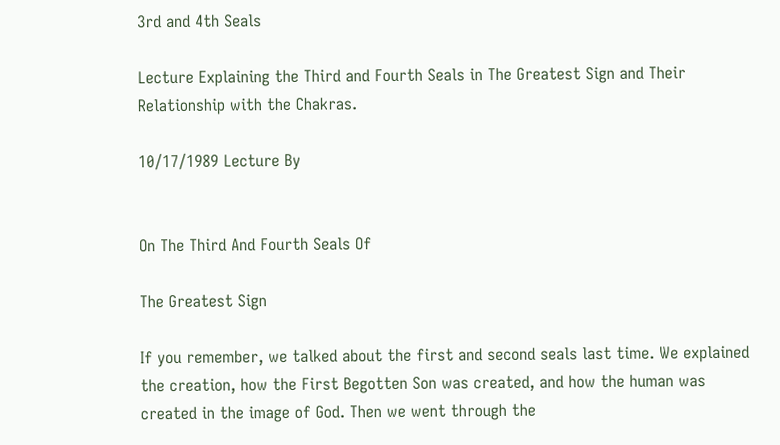3rd and 4th Seals

Lecture Explaining the Third and Fourth Seals in The Greatest Sign and Their Relationship with the Chakras.

10/17/1989 Lecture By


On The Third And Fourth Seals Of

The Greatest Sign

If you remember, we talked about the first and second seals last time. We explained the creation, how the First Begotten Son was created, and how the human was created in the image of God. Then we went through the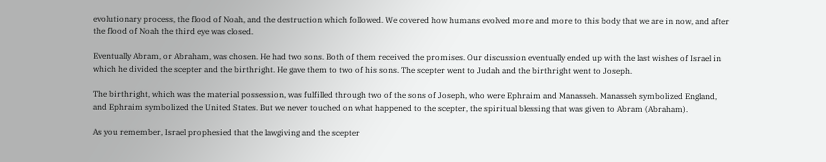evolutionary process, the flood of Noah, and the destruction which followed. We covered how humans evolved more and more to this body that we are in now, and after the flood of Noah the third eye was closed.

Eventually Abram, or Abraham, was chosen. He had two sons. Both of them received the promises. Our discussion eventually ended up with the last wishes of Israel in which he divided the scepter and the birthright. He gave them to two of his sons. The scepter went to Judah and the birthright went to Joseph.

The birthright, which was the material possession, was fulfilled through two of the sons of Joseph, who were Ephraim and Manasseh. Manasseh symbolized England, and Ephraim symbolized the United States. But we never touched on what happened to the scepter, the spiritual blessing that was given to Abram (Abraham).

As you remember, Israel prophesied that the lawgiving and the scepter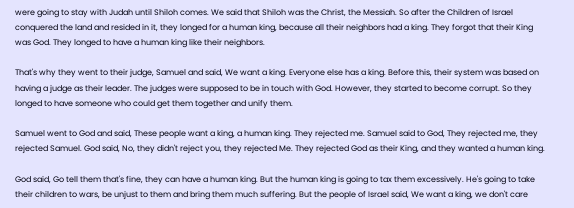were going to stay with Judah until Shiloh comes. We said that Shiloh was the Christ, the Messiah. So after the Children of Israel conquered the land and resided in it, they longed for a human king, because all their neighbors had a king. They forgot that their King was God. They longed to have a human king like their neighbors.

That's why they went to their judge, Samuel and said, We want a king. Everyone else has a king. Before this, their system was based on having a judge as their leader. The judges were supposed to be in touch with God. However, they started to become corrupt. So they longed to have someone who could get them together and unify them.

Samuel went to God and said, These people want a king, a human king. They rejected me. Samuel said to God, They rejected me, they rejected Samuel. God said, No, they didn't reject you, they rejected Me. They rejected God as their King, and they wanted a human king.

God said, Go tell them that's fine, they can have a human king. But the human king is going to tax them excessively. He's going to take their children to wars, be unjust to them and bring them much suffering. But the people of Israel said, We want a king, we don't care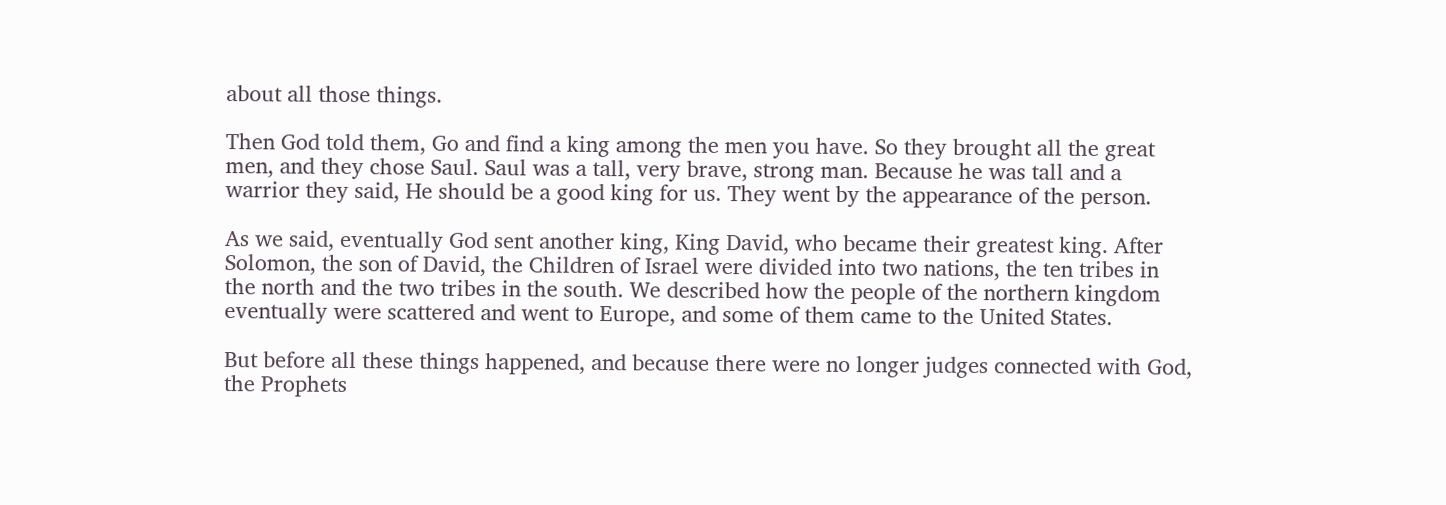about all those things.

Then God told them, Go and find a king among the men you have. So they brought all the great men, and they chose Saul. Saul was a tall, very brave, strong man. Because he was tall and a warrior they said, He should be a good king for us. They went by the appearance of the person.

As we said, eventually God sent another king, King David, who became their greatest king. After Solomon, the son of David, the Children of Israel were divided into two nations, the ten tribes in the north and the two tribes in the south. We described how the people of the northern kingdom eventually were scattered and went to Europe, and some of them came to the United States.

But before all these things happened, and because there were no longer judges connected with God, the Prophets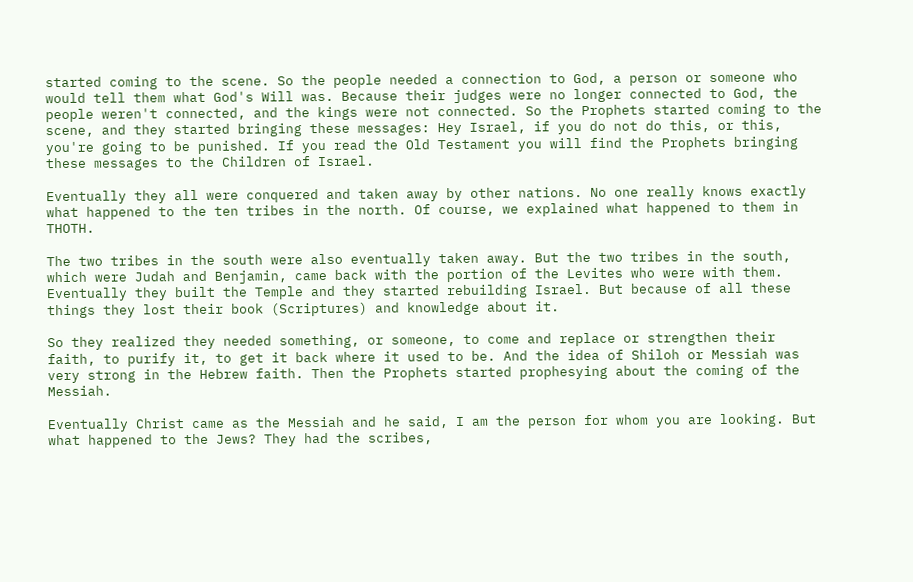started coming to the scene. So the people needed a connection to God, a person or someone who would tell them what God's Will was. Because their judges were no longer connected to God, the people weren't connected, and the kings were not connected. So the Prophets started coming to the scene, and they started bringing these messages: Hey Israel, if you do not do this, or this, you're going to be punished. If you read the Old Testament you will find the Prophets bringing these messages to the Children of Israel.

Eventually they all were conquered and taken away by other nations. No one really knows exactly what happened to the ten tribes in the north. Of course, we explained what happened to them in THOTH.

The two tribes in the south were also eventually taken away. But the two tribes in the south, which were Judah and Benjamin, came back with the portion of the Levites who were with them. Eventually they built the Temple and they started rebuilding Israel. But because of all these things they lost their book (Scriptures) and knowledge about it.

So they realized they needed something, or someone, to come and replace or strengthen their faith, to purify it, to get it back where it used to be. And the idea of Shiloh or Messiah was very strong in the Hebrew faith. Then the Prophets started prophesying about the coming of the Messiah.

Eventually Christ came as the Messiah and he said, I am the person for whom you are looking. But what happened to the Jews? They had the scribes,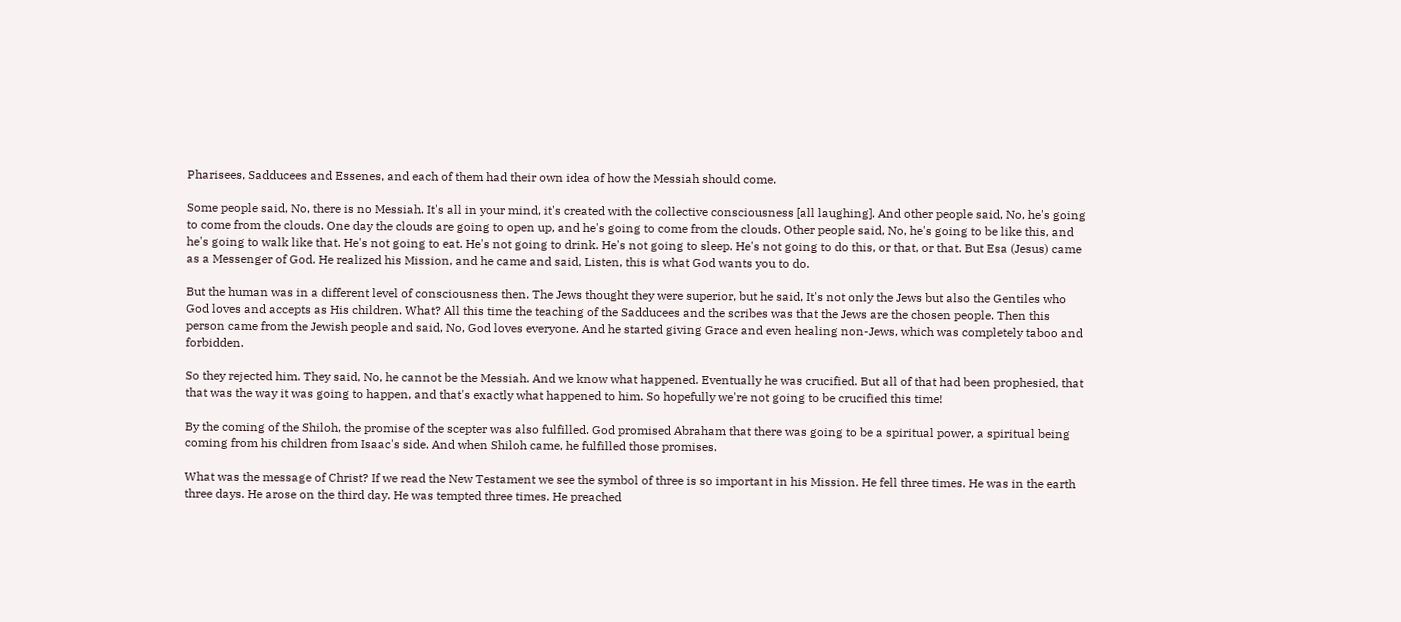Pharisees, Sadducees and Essenes, and each of them had their own idea of how the Messiah should come.

Some people said, No, there is no Messiah. It's all in your mind, it's created with the collective consciousness [all laughing]. And other people said, No, he's going to come from the clouds. One day the clouds are going to open up, and he's going to come from the clouds. Other people said, No, he's going to be like this, and he's going to walk like that. He's not going to eat. He's not going to drink. He's not going to sleep. He's not going to do this, or that, or that. But Esa (Jesus) came as a Messenger of God. He realized his Mission, and he came and said, Listen, this is what God wants you to do.

But the human was in a different level of consciousness then. The Jews thought they were superior, but he said, It's not only the Jews but also the Gentiles who God loves and accepts as His children. What? All this time the teaching of the Sadducees and the scribes was that the Jews are the chosen people. Then this person came from the Jewish people and said, No, God loves everyone. And he started giving Grace and even healing non-Jews, which was completely taboo and forbidden.

So they rejected him. They said, No, he cannot be the Messiah. And we know what happened. Eventually he was crucified. But all of that had been prophesied, that that was the way it was going to happen, and that's exactly what happened to him. So hopefully we're not going to be crucified this time!

By the coming of the Shiloh, the promise of the scepter was also fulfilled. God promised Abraham that there was going to be a spiritual power, a spiritual being coming from his children from Isaac's side. And when Shiloh came, he fulfilled those promises.

What was the message of Christ? If we read the New Testament we see the symbol of three is so important in his Mission. He fell three times. He was in the earth three days. He arose on the third day. He was tempted three times. He preached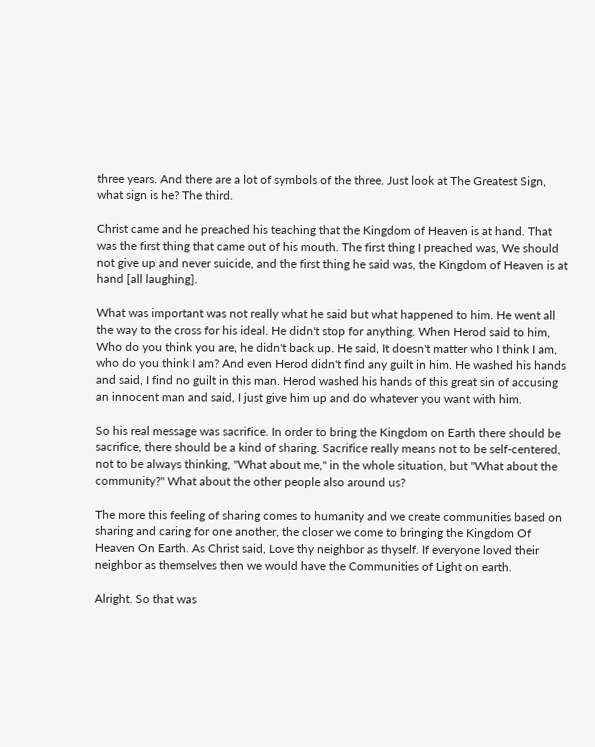three years. And there are a lot of symbols of the three. Just look at The Greatest Sign, what sign is he? The third.

Christ came and he preached his teaching that the Kingdom of Heaven is at hand. That was the first thing that came out of his mouth. The first thing I preached was, We should not give up and never suicide, and the first thing he said was, the Kingdom of Heaven is at hand [all laughing].

What was important was not really what he said but what happened to him. He went all the way to the cross for his ideal. He didn't stop for anything. When Herod said to him, Who do you think you are, he didn't back up. He said, It doesn't matter who I think I am, who do you think I am? And even Herod didn't find any guilt in him. He washed his hands and said, I find no guilt in this man. Herod washed his hands of this great sin of accusing an innocent man and said, I just give him up and do whatever you want with him.

So his real message was sacrifice. In order to bring the Kingdom on Earth there should be sacrifice, there should be a kind of sharing. Sacrifice really means not to be self-centered, not to be always thinking, "What about me," in the whole situation, but "What about the community?" What about the other people also around us?

The more this feeling of sharing comes to humanity and we create communities based on sharing and caring for one another, the closer we come to bringing the Kingdom Of Heaven On Earth. As Christ said, Love thy neighbor as thyself. If everyone loved their neighbor as themselves then we would have the Communities of Light on earth.

Alright. So that was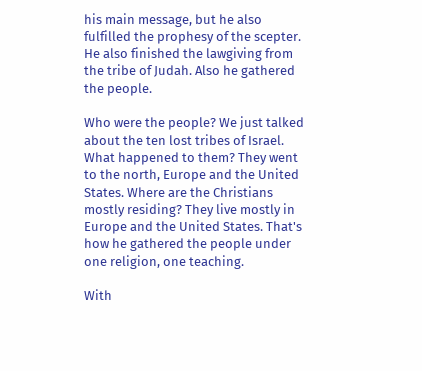his main message, but he also fulfilled the prophesy of the scepter. He also finished the lawgiving from the tribe of Judah. Also he gathered the people.

Who were the people? We just talked about the ten lost tribes of Israel. What happened to them? They went to the north, Europe and the United States. Where are the Christians mostly residing? They live mostly in Europe and the United States. That's how he gathered the people under one religion, one teaching.

With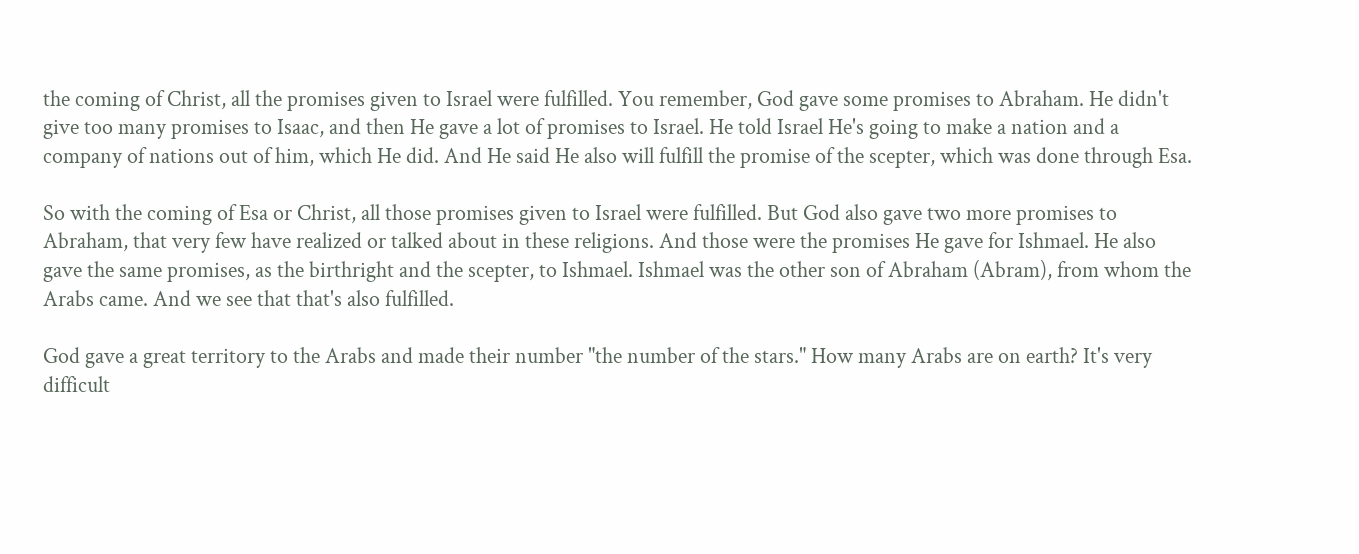the coming of Christ, all the promises given to Israel were fulfilled. You remember, God gave some promises to Abraham. He didn't give too many promises to Isaac, and then He gave a lot of promises to Israel. He told Israel He's going to make a nation and a company of nations out of him, which He did. And He said He also will fulfill the promise of the scepter, which was done through Esa.

So with the coming of Esa or Christ, all those promises given to Israel were fulfilled. But God also gave two more promises to Abraham, that very few have realized or talked about in these religions. And those were the promises He gave for Ishmael. He also gave the same promises, as the birthright and the scepter, to Ishmael. Ishmael was the other son of Abraham (Abram), from whom the Arabs came. And we see that that's also fulfilled.

God gave a great territory to the Arabs and made their number "the number of the stars." How many Arabs are on earth? It's very difficult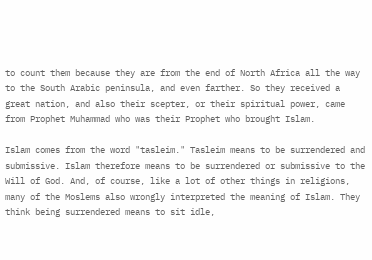to count them because they are from the end of North Africa all the way to the South Arabic peninsula, and even farther. So they received a great nation, and also their scepter, or their spiritual power, came from Prophet Muhammad who was their Prophet who brought Islam.

Islam comes from the word "tasleim." Tasleim means to be surrendered and submissive. Islam therefore means to be surrendered or submissive to the Will of God. And, of course, like a lot of other things in religions, many of the Moslems also wrongly interpreted the meaning of Islam. They think being surrendered means to sit idle,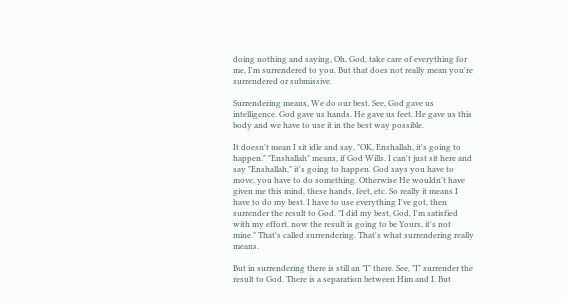doing nothing and saying, Oh, God, take care of everything for me, I'm surrendered to you. But that does not really mean you're surrendered or submissive.

Surrendering means, We do our best. See, God gave us intelligence. God gave us hands. He gave us feet. He gave us this body and we have to use it in the best way possible.

It doesn't mean I sit idle and say, "OK, Enshallah, it's going to happen." "Enshallah" means, if God Wills. I can't just sit here and say "Enshallah," it's going to happen. God says you have to move, you have to do something. Otherwise He wouldn't have given me this mind, these hands, feet, etc. So really it means I have to do my best. I have to use everything I've got, then surrender the result to God. "I did my best, God, I'm satisfied with my effort, now the result is going to be Yours, it's not mine." That's called surrendering. That's what surrendering really means.

But in surrendering there is still an "I" there. See, "I" surrender the result to God. There is a separation between Him and I. But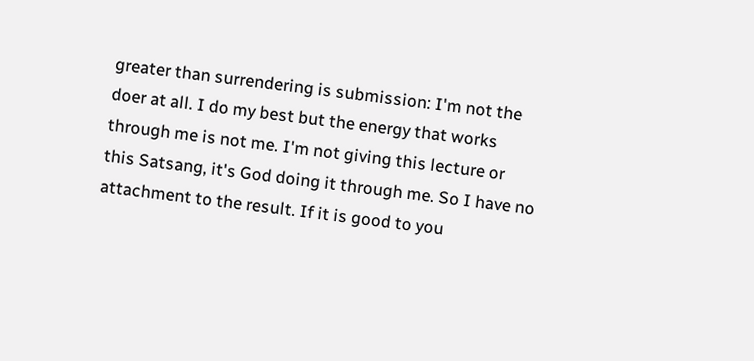greater than surrendering is submission: I'm not the doer at all. I do my best but the energy that works through me is not me. I'm not giving this lecture or this Satsang, it's God doing it through me. So I have no attachment to the result. If it is good to you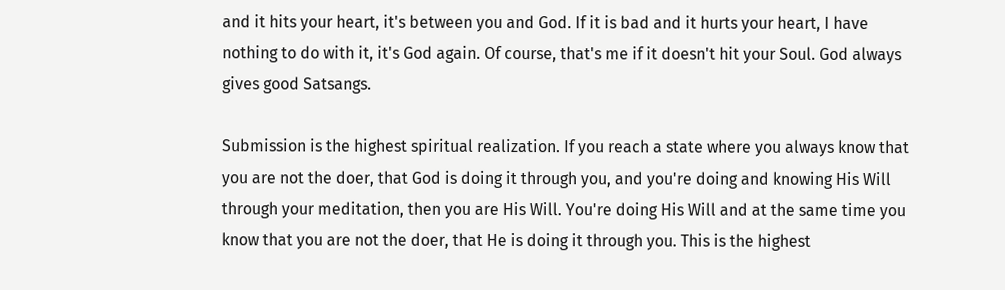and it hits your heart, it's between you and God. If it is bad and it hurts your heart, I have nothing to do with it, it's God again. Of course, that's me if it doesn't hit your Soul. God always gives good Satsangs.

Submission is the highest spiritual realization. If you reach a state where you always know that you are not the doer, that God is doing it through you, and you're doing and knowing His Will through your meditation, then you are His Will. You're doing His Will and at the same time you know that you are not the doer, that He is doing it through you. This is the highest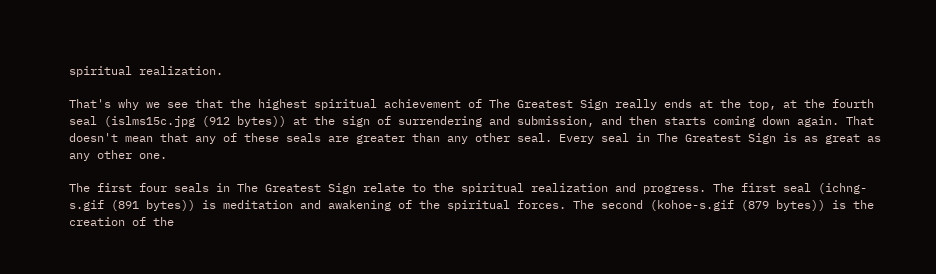spiritual realization.

That's why we see that the highest spiritual achievement of The Greatest Sign really ends at the top, at the fourth seal (islms15c.jpg (912 bytes)) at the sign of surrendering and submission, and then starts coming down again. That doesn't mean that any of these seals are greater than any other seal. Every seal in The Greatest Sign is as great as any other one.

The first four seals in The Greatest Sign relate to the spiritual realization and progress. The first seal (ichng-s.gif (891 bytes)) is meditation and awakening of the spiritual forces. The second (kohoe-s.gif (879 bytes)) is the creation of the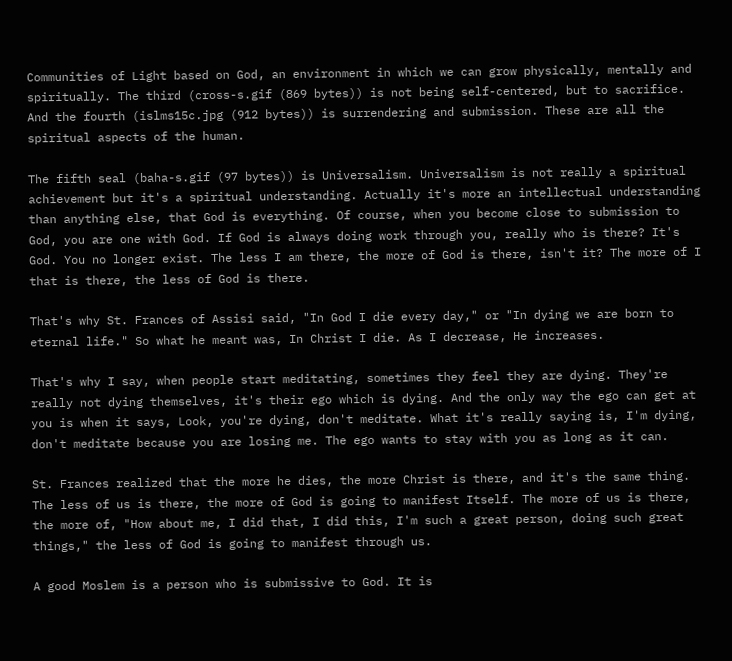Communities of Light based on God, an environment in which we can grow physically, mentally and spiritually. The third (cross-s.gif (869 bytes)) is not being self-centered, but to sacrifice. And the fourth (islms15c.jpg (912 bytes)) is surrendering and submission. These are all the spiritual aspects of the human.

The fifth seal (baha-s.gif (97 bytes)) is Universalism. Universalism is not really a spiritual achievement but it's a spiritual understanding. Actually it's more an intellectual understanding than anything else, that God is everything. Of course, when you become close to submission to God, you are one with God. If God is always doing work through you, really who is there? It's God. You no longer exist. The less I am there, the more of God is there, isn't it? The more of I that is there, the less of God is there.

That's why St. Frances of Assisi said, "In God I die every day," or "In dying we are born to eternal life." So what he meant was, In Christ I die. As I decrease, He increases.

That's why I say, when people start meditating, sometimes they feel they are dying. They're really not dying themselves, it's their ego which is dying. And the only way the ego can get at you is when it says, Look, you're dying, don't meditate. What it's really saying is, I'm dying, don't meditate because you are losing me. The ego wants to stay with you as long as it can.

St. Frances realized that the more he dies, the more Christ is there, and it's the same thing. The less of us is there, the more of God is going to manifest Itself. The more of us is there, the more of, "How about me, I did that, I did this, I'm such a great person, doing such great things," the less of God is going to manifest through us.

A good Moslem is a person who is submissive to God. It is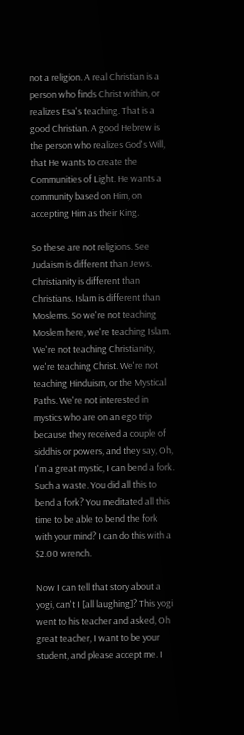not a religion. A real Christian is a person who finds Christ within, or realizes Esa's teaching. That is a good Christian. A good Hebrew is the person who realizes God's Will, that He wants to create the Communities of Light. He wants a community based on Him, on accepting Him as their King.

So these are not religions. See Judaism is different than Jews. Christianity is different than Christians. Islam is different than Moslems. So we're not teaching Moslem here, we're teaching Islam. We're not teaching Christianity, we're teaching Christ. We're not teaching Hinduism, or the Mystical Paths. We're not interested in mystics who are on an ego trip because they received a couple of siddhis or powers, and they say, Oh, I'm a great mystic, I can bend a fork. Such a waste. You did all this to bend a fork? You meditated all this time to be able to bend the fork with your mind? I can do this with a $2.00 wrench.

Now I can tell that story about a yogi, can't I [all laughing]? This yogi went to his teacher and asked, Oh great teacher, I want to be your student, and please accept me. I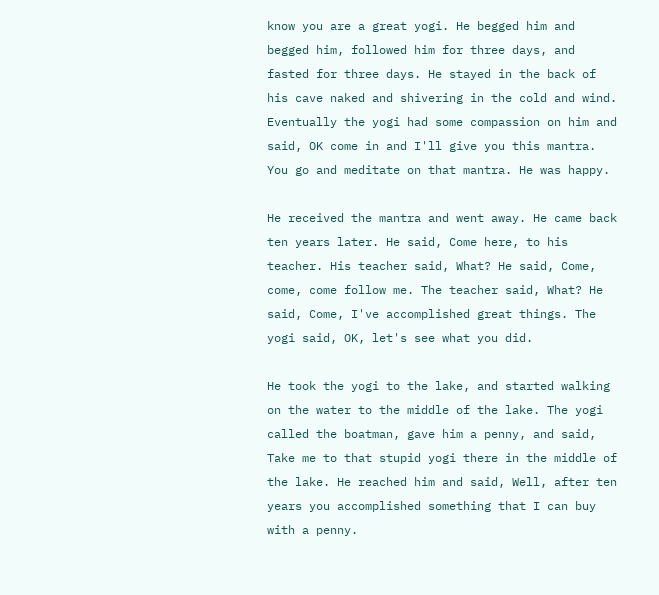know you are a great yogi. He begged him and begged him, followed him for three days, and fasted for three days. He stayed in the back of his cave naked and shivering in the cold and wind. Eventually the yogi had some compassion on him and said, OK come in and I'll give you this mantra. You go and meditate on that mantra. He was happy.

He received the mantra and went away. He came back ten years later. He said, Come here, to his teacher. His teacher said, What? He said, Come, come, come follow me. The teacher said, What? He said, Come, I've accomplished great things. The yogi said, OK, let's see what you did.

He took the yogi to the lake, and started walking on the water to the middle of the lake. The yogi called the boatman, gave him a penny, and said, Take me to that stupid yogi there in the middle of the lake. He reached him and said, Well, after ten years you accomplished something that I can buy with a penny.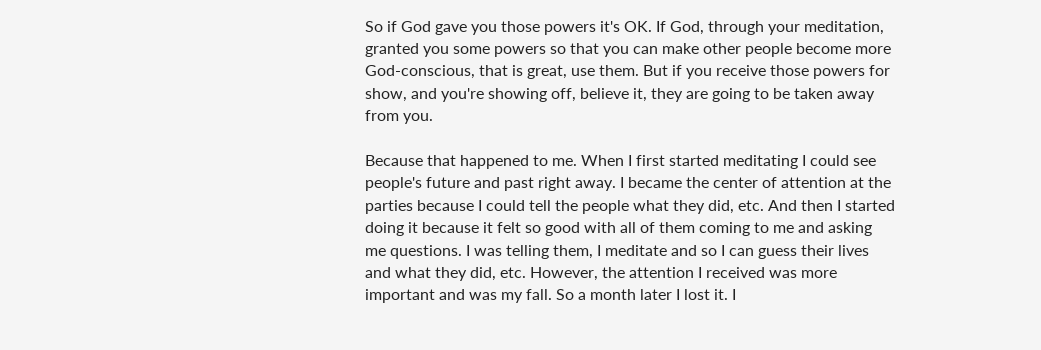So if God gave you those powers it's OK. If God, through your meditation, granted you some powers so that you can make other people become more God-conscious, that is great, use them. But if you receive those powers for show, and you're showing off, believe it, they are going to be taken away from you.

Because that happened to me. When I first started meditating I could see people's future and past right away. I became the center of attention at the parties because I could tell the people what they did, etc. And then I started doing it because it felt so good with all of them coming to me and asking me questions. I was telling them, I meditate and so I can guess their lives and what they did, etc. However, the attention I received was more important and was my fall. So a month later I lost it. I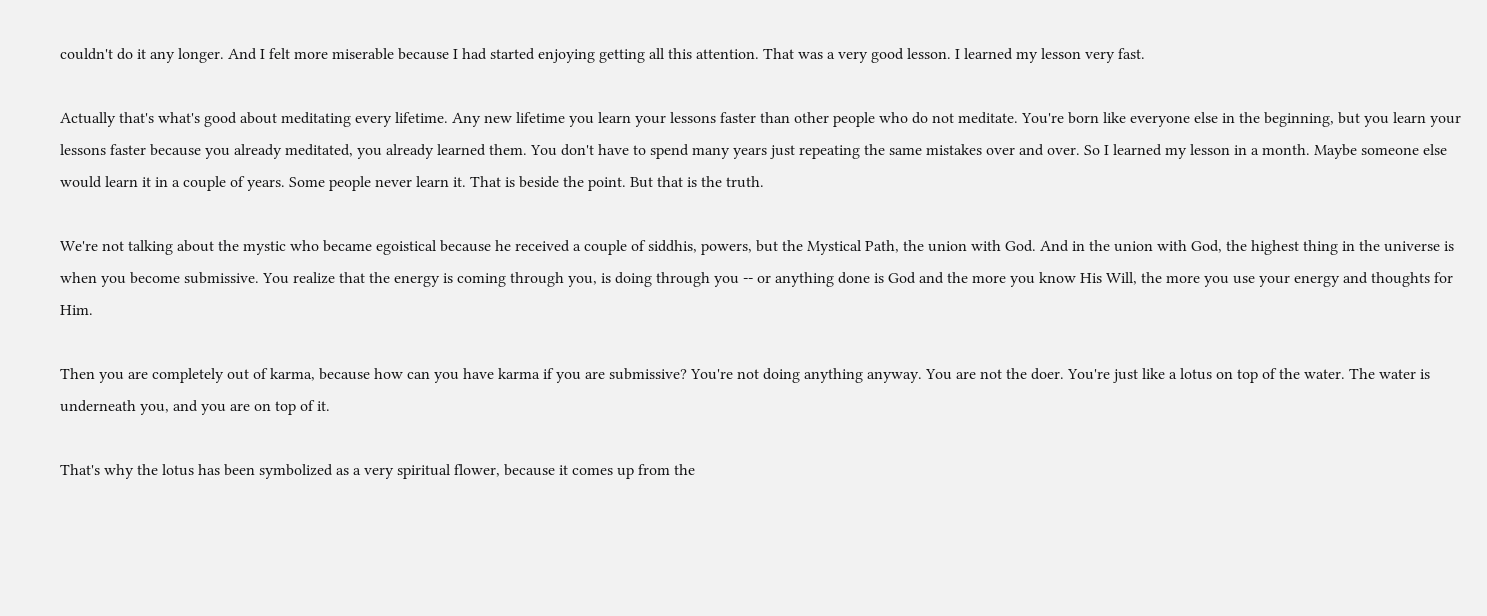couldn't do it any longer. And I felt more miserable because I had started enjoying getting all this attention. That was a very good lesson. I learned my lesson very fast.

Actually that's what's good about meditating every lifetime. Any new lifetime you learn your lessons faster than other people who do not meditate. You're born like everyone else in the beginning, but you learn your lessons faster because you already meditated, you already learned them. You don't have to spend many years just repeating the same mistakes over and over. So I learned my lesson in a month. Maybe someone else would learn it in a couple of years. Some people never learn it. That is beside the point. But that is the truth.

We're not talking about the mystic who became egoistical because he received a couple of siddhis, powers, but the Mystical Path, the union with God. And in the union with God, the highest thing in the universe is when you become submissive. You realize that the energy is coming through you, is doing through you -- or anything done is God and the more you know His Will, the more you use your energy and thoughts for Him.

Then you are completely out of karma, because how can you have karma if you are submissive? You're not doing anything anyway. You are not the doer. You're just like a lotus on top of the water. The water is underneath you, and you are on top of it.

That's why the lotus has been symbolized as a very spiritual flower, because it comes up from the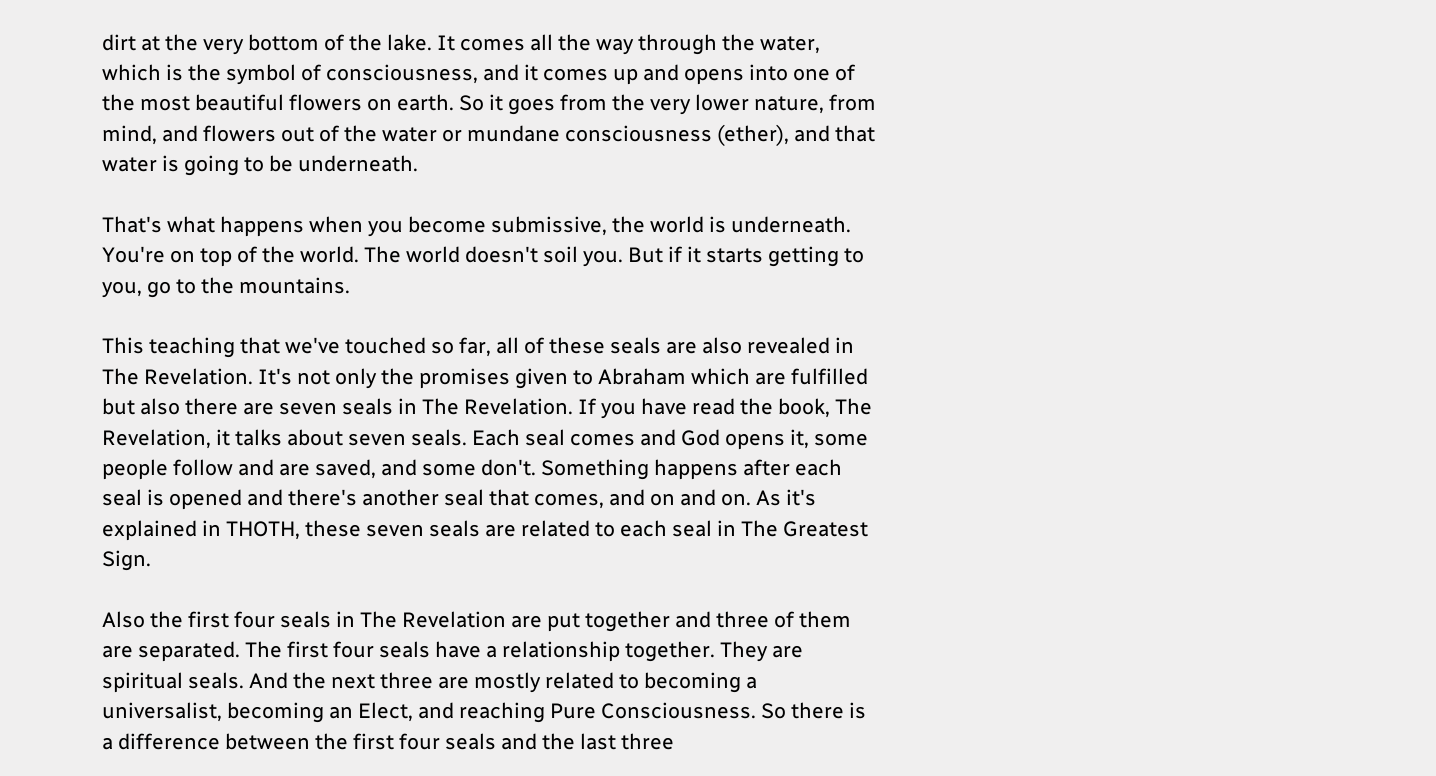dirt at the very bottom of the lake. It comes all the way through the water, which is the symbol of consciousness, and it comes up and opens into one of the most beautiful flowers on earth. So it goes from the very lower nature, from mind, and flowers out of the water or mundane consciousness (ether), and that water is going to be underneath.

That's what happens when you become submissive, the world is underneath. You're on top of the world. The world doesn't soil you. But if it starts getting to you, go to the mountains.

This teaching that we've touched so far, all of these seals are also revealed in The Revelation. It's not only the promises given to Abraham which are fulfilled but also there are seven seals in The Revelation. If you have read the book, The Revelation, it talks about seven seals. Each seal comes and God opens it, some people follow and are saved, and some don't. Something happens after each seal is opened and there's another seal that comes, and on and on. As it's explained in THOTH, these seven seals are related to each seal in The Greatest Sign.

Also the first four seals in The Revelation are put together and three of them are separated. The first four seals have a relationship together. They are spiritual seals. And the next three are mostly related to becoming a universalist, becoming an Elect, and reaching Pure Consciousness. So there is a difference between the first four seals and the last three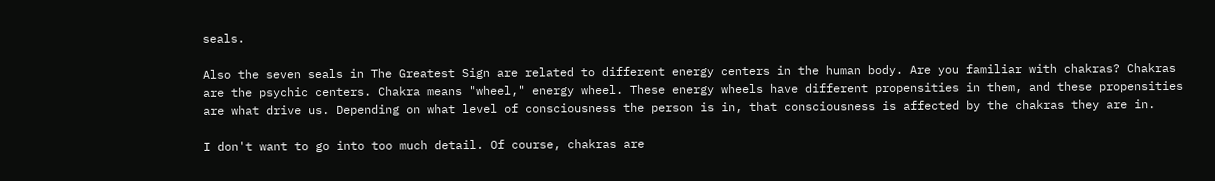seals.

Also the seven seals in The Greatest Sign are related to different energy centers in the human body. Are you familiar with chakras? Chakras are the psychic centers. Chakra means "wheel," energy wheel. These energy wheels have different propensities in them, and these propensities are what drive us. Depending on what level of consciousness the person is in, that consciousness is affected by the chakras they are in.

I don't want to go into too much detail. Of course, chakras are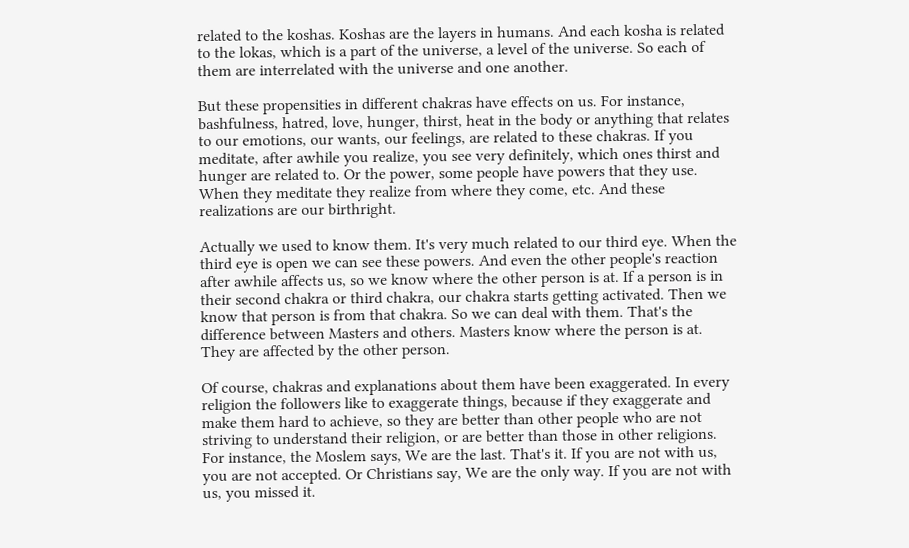related to the koshas. Koshas are the layers in humans. And each kosha is related to the lokas, which is a part of the universe, a level of the universe. So each of them are interrelated with the universe and one another.

But these propensities in different chakras have effects on us. For instance, bashfulness, hatred, love, hunger, thirst, heat in the body or anything that relates to our emotions, our wants, our feelings, are related to these chakras. If you meditate, after awhile you realize, you see very definitely, which ones thirst and hunger are related to. Or the power, some people have powers that they use. When they meditate they realize from where they come, etc. And these realizations are our birthright.

Actually we used to know them. It's very much related to our third eye. When the third eye is open we can see these powers. And even the other people's reaction after awhile affects us, so we know where the other person is at. If a person is in their second chakra or third chakra, our chakra starts getting activated. Then we know that person is from that chakra. So we can deal with them. That's the difference between Masters and others. Masters know where the person is at. They are affected by the other person.

Of course, chakras and explanations about them have been exaggerated. In every religion the followers like to exaggerate things, because if they exaggerate and make them hard to achieve, so they are better than other people who are not striving to understand their religion, or are better than those in other religions. For instance, the Moslem says, We are the last. That's it. If you are not with us, you are not accepted. Or Christians say, We are the only way. If you are not with us, you missed it.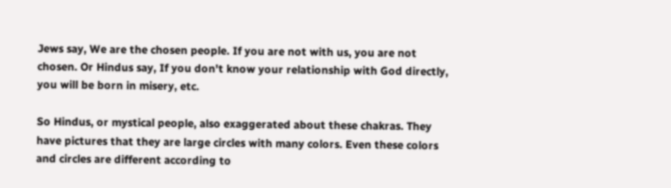Jews say, We are the chosen people. If you are not with us, you are not chosen. Or Hindus say, If you don't know your relationship with God directly, you will be born in misery, etc.

So Hindus, or mystical people, also exaggerated about these chakras. They have pictures that they are large circles with many colors. Even these colors and circles are different according to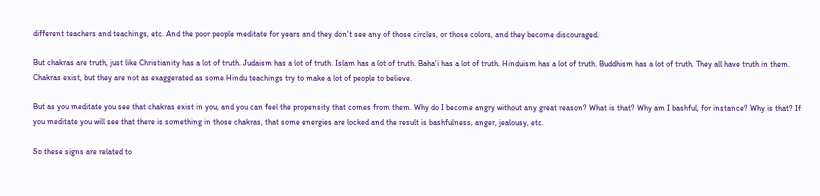different teachers and teachings, etc. And the poor people meditate for years and they don't see any of those circles, or those colors, and they become discouraged.

But chakras are truth, just like Christianity has a lot of truth. Judaism has a lot of truth. Islam has a lot of truth. Baha'i has a lot of truth. Hinduism has a lot of truth. Buddhism has a lot of truth. They all have truth in them. Chakras exist, but they are not as exaggerated as some Hindu teachings try to make a lot of people to believe.

But as you meditate you see that chakras exist in you, and you can feel the propensity that comes from them. Why do I become angry without any great reason? What is that? Why am I bashful, for instance? Why is that? If you meditate you will see that there is something in those chakras, that some energies are locked and the result is bashfulness, anger, jealousy, etc.

So these signs are related to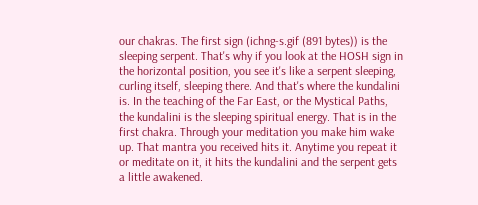our chakras. The first sign (ichng-s.gif (891 bytes)) is the sleeping serpent. That's why if you look at the HOSH sign in the horizontal position, you see it's like a serpent sleeping, curling itself, sleeping there. And that's where the kundalini is. In the teaching of the Far East, or the Mystical Paths, the kundalini is the sleeping spiritual energy. That is in the first chakra. Through your meditation you make him wake up. That mantra you received hits it. Anytime you repeat it or meditate on it, it hits the kundalini and the serpent gets a little awakened.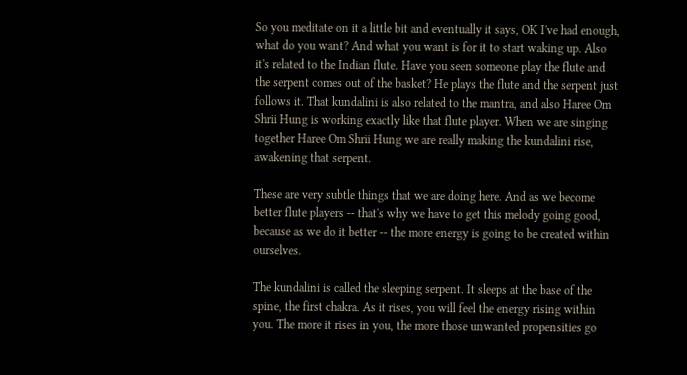So you meditate on it a little bit and eventually it says, OK I've had enough, what do you want? And what you want is for it to start waking up. Also it's related to the Indian flute. Have you seen someone play the flute and the serpent comes out of the basket? He plays the flute and the serpent just follows it. That kundalini is also related to the mantra, and also Haree Om Shrii Hung is working exactly like that flute player. When we are singing together Haree Om Shrii Hung we are really making the kundalini rise, awakening that serpent.

These are very subtle things that we are doing here. And as we become better flute players -- that's why we have to get this melody going good, because as we do it better -- the more energy is going to be created within ourselves.

The kundalini is called the sleeping serpent. It sleeps at the base of the spine, the first chakra. As it rises, you will feel the energy rising within you. The more it rises in you, the more those unwanted propensities go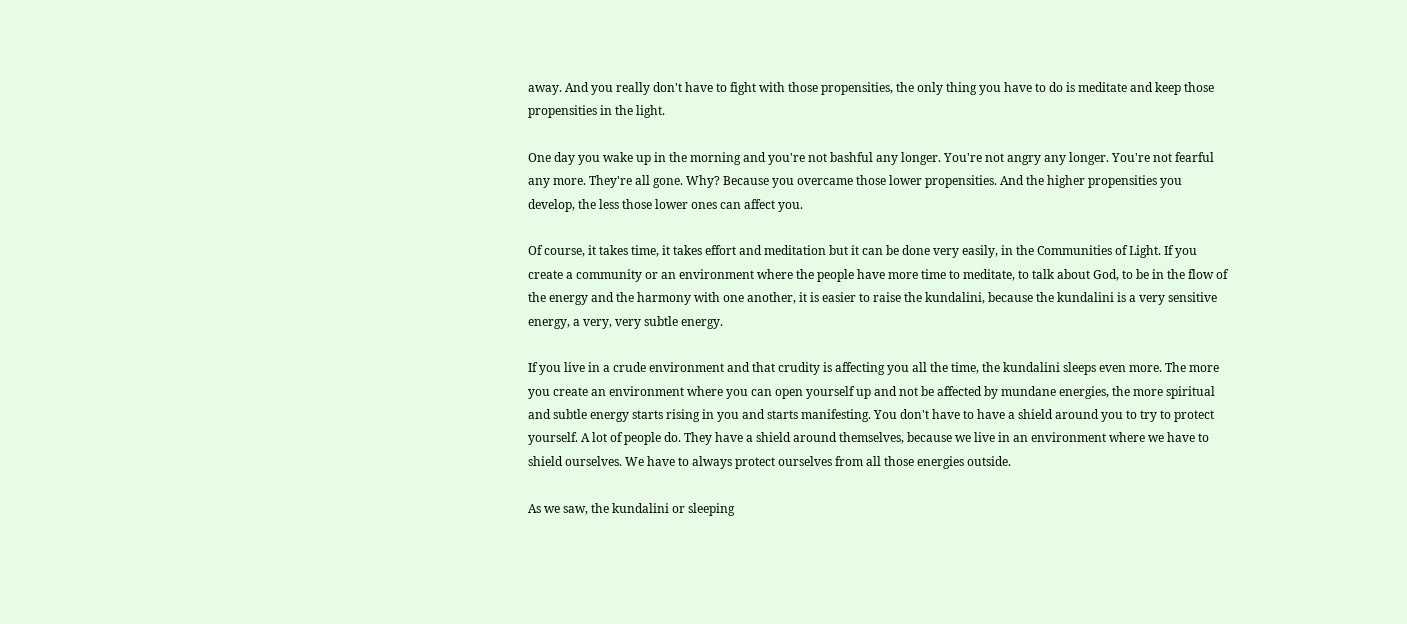away. And you really don't have to fight with those propensities, the only thing you have to do is meditate and keep those propensities in the light.

One day you wake up in the morning and you're not bashful any longer. You're not angry any longer. You're not fearful any more. They're all gone. Why? Because you overcame those lower propensities. And the higher propensities you develop, the less those lower ones can affect you.

Of course, it takes time, it takes effort and meditation but it can be done very easily, in the Communities of Light. If you create a community or an environment where the people have more time to meditate, to talk about God, to be in the flow of the energy and the harmony with one another, it is easier to raise the kundalini, because the kundalini is a very sensitive energy, a very, very subtle energy.

If you live in a crude environment and that crudity is affecting you all the time, the kundalini sleeps even more. The more you create an environment where you can open yourself up and not be affected by mundane energies, the more spiritual and subtle energy starts rising in you and starts manifesting. You don't have to have a shield around you to try to protect yourself. A lot of people do. They have a shield around themselves, because we live in an environment where we have to shield ourselves. We have to always protect ourselves from all those energies outside.

As we saw, the kundalini or sleeping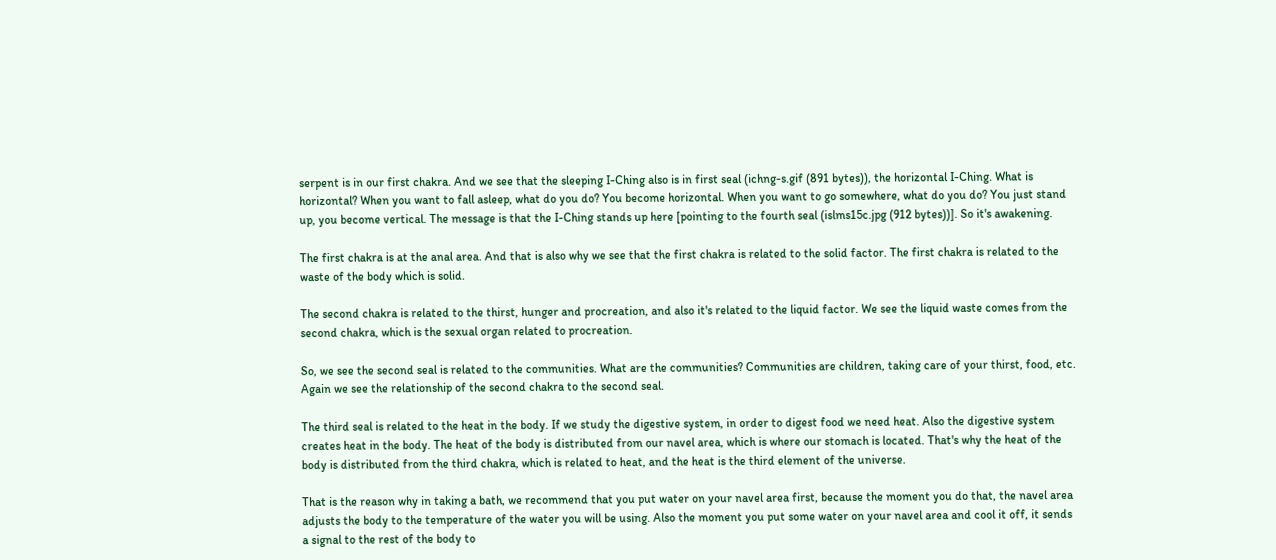serpent is in our first chakra. And we see that the sleeping I-Ching also is in first seal (ichng-s.gif (891 bytes)), the horizontal I-Ching. What is horizontal? When you want to fall asleep, what do you do? You become horizontal. When you want to go somewhere, what do you do? You just stand up, you become vertical. The message is that the I-Ching stands up here [pointing to the fourth seal (islms15c.jpg (912 bytes))]. So it's awakening.

The first chakra is at the anal area. And that is also why we see that the first chakra is related to the solid factor. The first chakra is related to the waste of the body which is solid.

The second chakra is related to the thirst, hunger and procreation, and also it's related to the liquid factor. We see the liquid waste comes from the second chakra, which is the sexual organ related to procreation.

So, we see the second seal is related to the communities. What are the communities? Communities are children, taking care of your thirst, food, etc. Again we see the relationship of the second chakra to the second seal.

The third seal is related to the heat in the body. If we study the digestive system, in order to digest food we need heat. Also the digestive system creates heat in the body. The heat of the body is distributed from our navel area, which is where our stomach is located. That's why the heat of the body is distributed from the third chakra, which is related to heat, and the heat is the third element of the universe.

That is the reason why in taking a bath, we recommend that you put water on your navel area first, because the moment you do that, the navel area adjusts the body to the temperature of the water you will be using. Also the moment you put some water on your navel area and cool it off, it sends a signal to the rest of the body to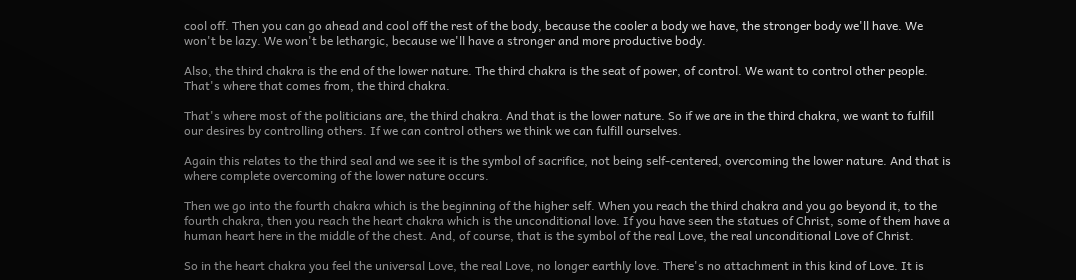cool off. Then you can go ahead and cool off the rest of the body, because the cooler a body we have, the stronger body we'll have. We won't be lazy. We won't be lethargic, because we'll have a stronger and more productive body.

Also, the third chakra is the end of the lower nature. The third chakra is the seat of power, of control. We want to control other people. That's where that comes from, the third chakra.

That's where most of the politicians are, the third chakra. And that is the lower nature. So if we are in the third chakra, we want to fulfill our desires by controlling others. If we can control others we think we can fulfill ourselves.

Again this relates to the third seal and we see it is the symbol of sacrifice, not being self-centered, overcoming the lower nature. And that is where complete overcoming of the lower nature occurs.

Then we go into the fourth chakra which is the beginning of the higher self. When you reach the third chakra and you go beyond it, to the fourth chakra, then you reach the heart chakra which is the unconditional love. If you have seen the statues of Christ, some of them have a human heart here in the middle of the chest. And, of course, that is the symbol of the real Love, the real unconditional Love of Christ.

So in the heart chakra you feel the universal Love, the real Love, no longer earthly love. There's no attachment in this kind of Love. It is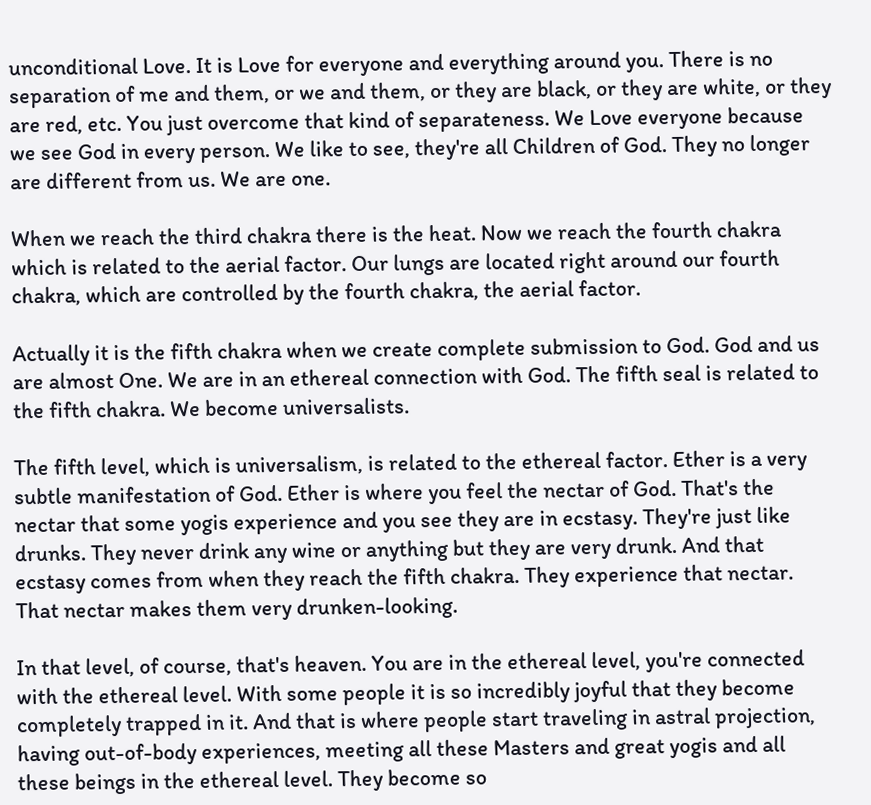unconditional Love. It is Love for everyone and everything around you. There is no separation of me and them, or we and them, or they are black, or they are white, or they are red, etc. You just overcome that kind of separateness. We Love everyone because we see God in every person. We like to see, they're all Children of God. They no longer are different from us. We are one.

When we reach the third chakra there is the heat. Now we reach the fourth chakra which is related to the aerial factor. Our lungs are located right around our fourth chakra, which are controlled by the fourth chakra, the aerial factor.

Actually it is the fifth chakra when we create complete submission to God. God and us are almost One. We are in an ethereal connection with God. The fifth seal is related to the fifth chakra. We become universalists.

The fifth level, which is universalism, is related to the ethereal factor. Ether is a very subtle manifestation of God. Ether is where you feel the nectar of God. That's the nectar that some yogis experience and you see they are in ecstasy. They're just like drunks. They never drink any wine or anything but they are very drunk. And that ecstasy comes from when they reach the fifth chakra. They experience that nectar. That nectar makes them very drunken-looking.

In that level, of course, that's heaven. You are in the ethereal level, you're connected with the ethereal level. With some people it is so incredibly joyful that they become completely trapped in it. And that is where people start traveling in astral projection, having out-of-body experiences, meeting all these Masters and great yogis and all these beings in the ethereal level. They become so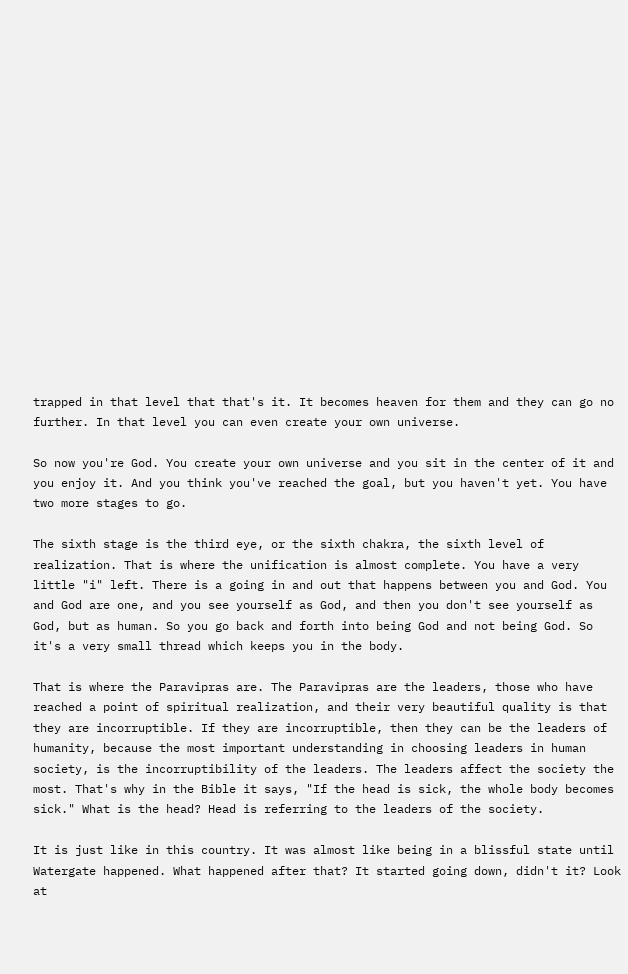trapped in that level that that's it. It becomes heaven for them and they can go no further. In that level you can even create your own universe.

So now you're God. You create your own universe and you sit in the center of it and you enjoy it. And you think you've reached the goal, but you haven't yet. You have two more stages to go.

The sixth stage is the third eye, or the sixth chakra, the sixth level of realization. That is where the unification is almost complete. You have a very little "i" left. There is a going in and out that happens between you and God. You and God are one, and you see yourself as God, and then you don't see yourself as God, but as human. So you go back and forth into being God and not being God. So it's a very small thread which keeps you in the body.

That is where the Paravipras are. The Paravipras are the leaders, those who have reached a point of spiritual realization, and their very beautiful quality is that they are incorruptible. If they are incorruptible, then they can be the leaders of humanity, because the most important understanding in choosing leaders in human society, is the incorruptibility of the leaders. The leaders affect the society the most. That's why in the Bible it says, "If the head is sick, the whole body becomes sick." What is the head? Head is referring to the leaders of the society.

It is just like in this country. It was almost like being in a blissful state until Watergate happened. What happened after that? It started going down, didn't it? Look at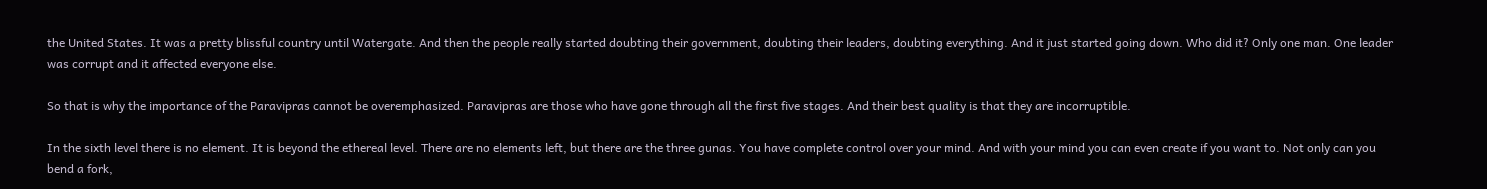the United States. It was a pretty blissful country until Watergate. And then the people really started doubting their government, doubting their leaders, doubting everything. And it just started going down. Who did it? Only one man. One leader was corrupt and it affected everyone else.

So that is why the importance of the Paravipras cannot be overemphasized. Paravipras are those who have gone through all the first five stages. And their best quality is that they are incorruptible.

In the sixth level there is no element. It is beyond the ethereal level. There are no elements left, but there are the three gunas. You have complete control over your mind. And with your mind you can even create if you want to. Not only can you bend a fork,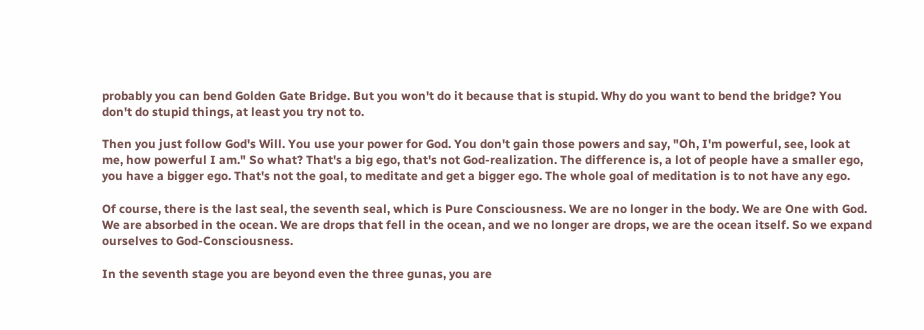probably you can bend Golden Gate Bridge. But you won't do it because that is stupid. Why do you want to bend the bridge? You don't do stupid things, at least you try not to.

Then you just follow God's Will. You use your power for God. You don't gain those powers and say, "Oh, I'm powerful, see, look at me, how powerful I am." So what? That's a big ego, that's not God-realization. The difference is, a lot of people have a smaller ego, you have a bigger ego. That's not the goal, to meditate and get a bigger ego. The whole goal of meditation is to not have any ego.

Of course, there is the last seal, the seventh seal, which is Pure Consciousness. We are no longer in the body. We are One with God. We are absorbed in the ocean. We are drops that fell in the ocean, and we no longer are drops, we are the ocean itself. So we expand ourselves to God-Consciousness.

In the seventh stage you are beyond even the three gunas, you are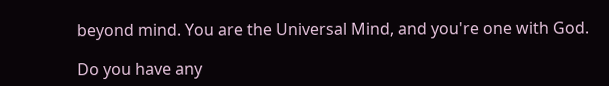beyond mind. You are the Universal Mind, and you're one with God.

Do you have any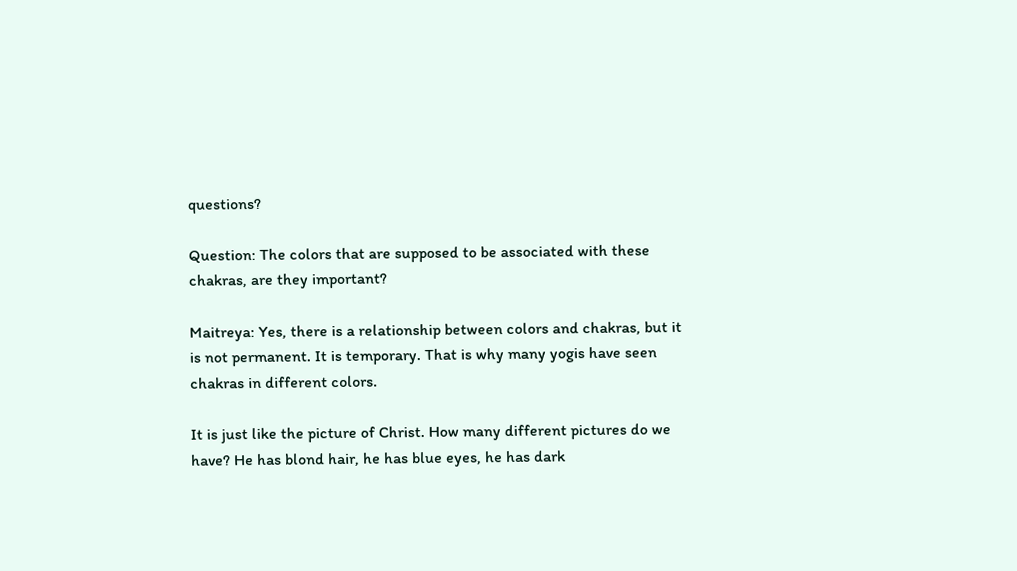questions?

Question: The colors that are supposed to be associated with these chakras, are they important?

Maitreya: Yes, there is a relationship between colors and chakras, but it is not permanent. It is temporary. That is why many yogis have seen chakras in different colors.

It is just like the picture of Christ. How many different pictures do we have? He has blond hair, he has blue eyes, he has dark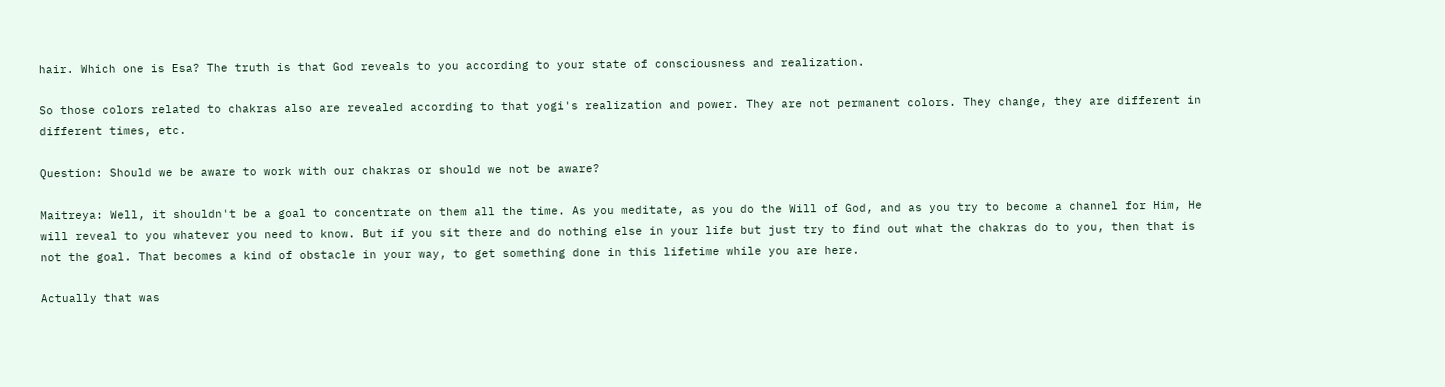hair. Which one is Esa? The truth is that God reveals to you according to your state of consciousness and realization.

So those colors related to chakras also are revealed according to that yogi's realization and power. They are not permanent colors. They change, they are different in different times, etc.

Question: Should we be aware to work with our chakras or should we not be aware?

Maitreya: Well, it shouldn't be a goal to concentrate on them all the time. As you meditate, as you do the Will of God, and as you try to become a channel for Him, He will reveal to you whatever you need to know. But if you sit there and do nothing else in your life but just try to find out what the chakras do to you, then that is not the goal. That becomes a kind of obstacle in your way, to get something done in this lifetime while you are here.

Actually that was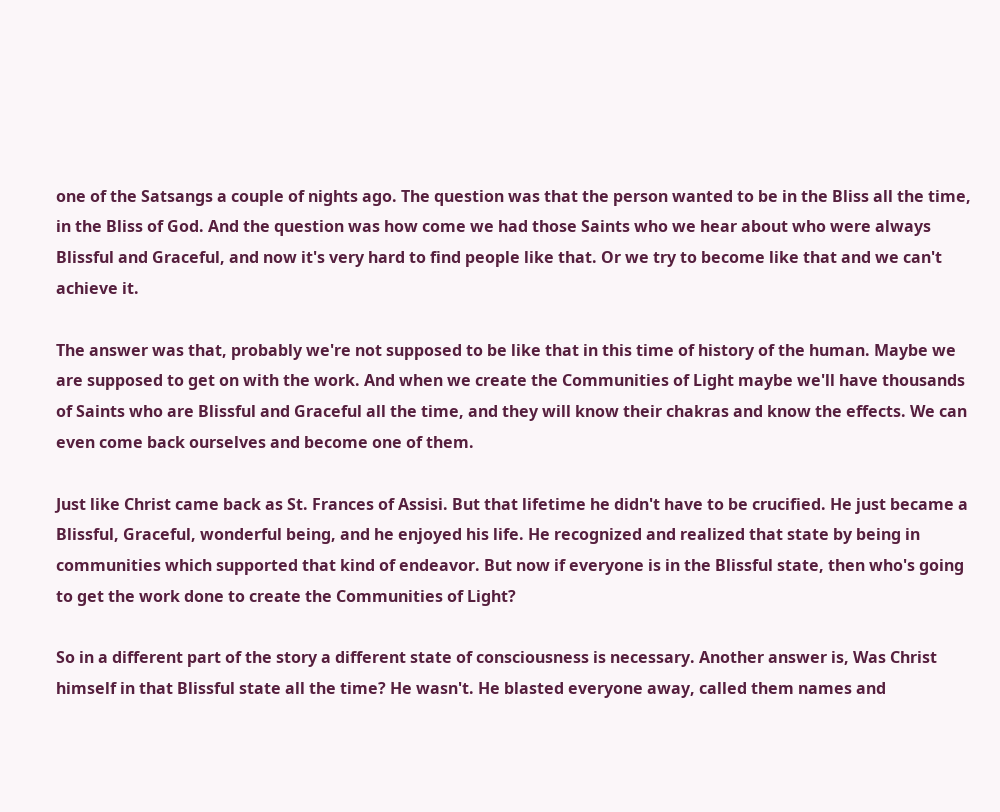one of the Satsangs a couple of nights ago. The question was that the person wanted to be in the Bliss all the time, in the Bliss of God. And the question was how come we had those Saints who we hear about who were always Blissful and Graceful, and now it's very hard to find people like that. Or we try to become like that and we can't achieve it.

The answer was that, probably we're not supposed to be like that in this time of history of the human. Maybe we are supposed to get on with the work. And when we create the Communities of Light maybe we'll have thousands of Saints who are Blissful and Graceful all the time, and they will know their chakras and know the effects. We can even come back ourselves and become one of them.

Just like Christ came back as St. Frances of Assisi. But that lifetime he didn't have to be crucified. He just became a Blissful, Graceful, wonderful being, and he enjoyed his life. He recognized and realized that state by being in communities which supported that kind of endeavor. But now if everyone is in the Blissful state, then who's going to get the work done to create the Communities of Light?

So in a different part of the story a different state of consciousness is necessary. Another answer is, Was Christ himself in that Blissful state all the time? He wasn't. He blasted everyone away, called them names and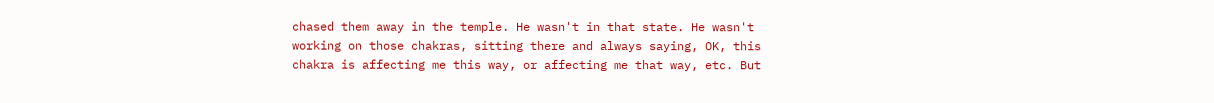chased them away in the temple. He wasn't in that state. He wasn't working on those chakras, sitting there and always saying, OK, this chakra is affecting me this way, or affecting me that way, etc. But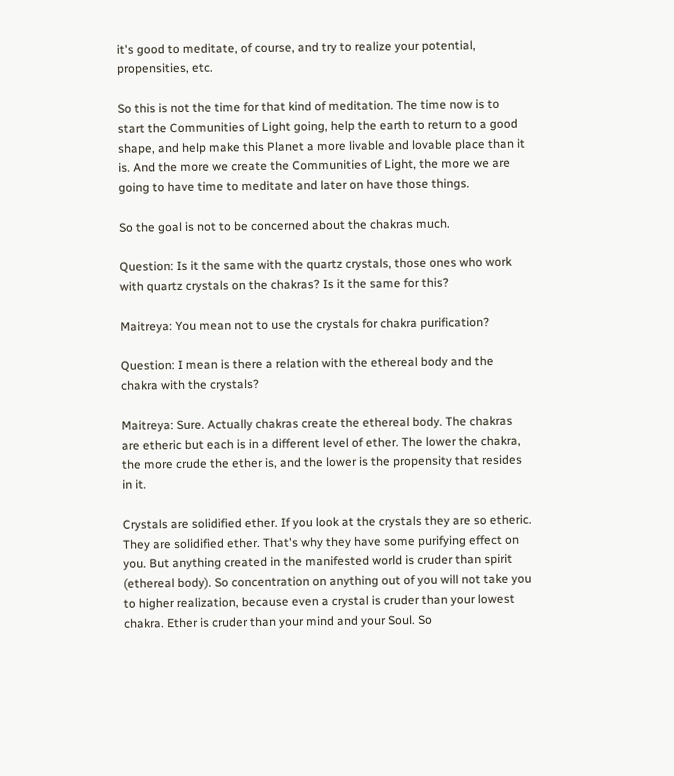it's good to meditate, of course, and try to realize your potential, propensities, etc.

So this is not the time for that kind of meditation. The time now is to start the Communities of Light going, help the earth to return to a good shape, and help make this Planet a more livable and lovable place than it is. And the more we create the Communities of Light, the more we are going to have time to meditate and later on have those things.

So the goal is not to be concerned about the chakras much.

Question: Is it the same with the quartz crystals, those ones who work with quartz crystals on the chakras? Is it the same for this?

Maitreya: You mean not to use the crystals for chakra purification?

Question: I mean is there a relation with the ethereal body and the chakra with the crystals?

Maitreya: Sure. Actually chakras create the ethereal body. The chakras are etheric but each is in a different level of ether. The lower the chakra, the more crude the ether is, and the lower is the propensity that resides in it.

Crystals are solidified ether. If you look at the crystals they are so etheric. They are solidified ether. That's why they have some purifying effect on you. But anything created in the manifested world is cruder than spirit (ethereal body). So concentration on anything out of you will not take you to higher realization, because even a crystal is cruder than your lowest chakra. Ether is cruder than your mind and your Soul. So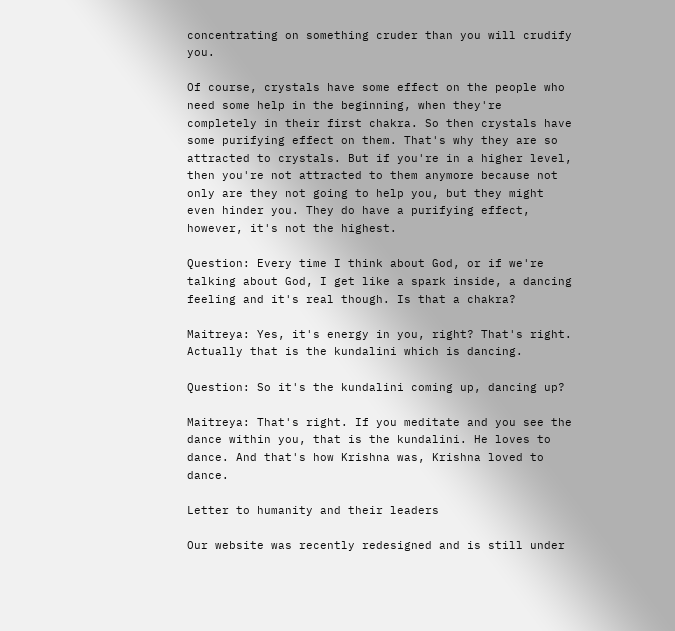concentrating on something cruder than you will crudify you.

Of course, crystals have some effect on the people who need some help in the beginning, when they're completely in their first chakra. So then crystals have some purifying effect on them. That's why they are so attracted to crystals. But if you're in a higher level, then you're not attracted to them anymore because not only are they not going to help you, but they might even hinder you. They do have a purifying effect, however, it's not the highest.

Question: Every time I think about God, or if we're talking about God, I get like a spark inside, a dancing feeling and it's real though. Is that a chakra?

Maitreya: Yes, it's energy in you, right? That's right. Actually that is the kundalini which is dancing.

Question: So it's the kundalini coming up, dancing up?

Maitreya: That's right. If you meditate and you see the dance within you, that is the kundalini. He loves to dance. And that's how Krishna was, Krishna loved to dance.

Letter to humanity and their leaders

Our website was recently redesigned and is still under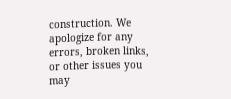construction. We apologize for any errors, broken links, or other issues you may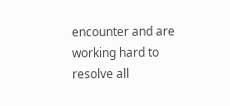encounter and are working hard to resolve all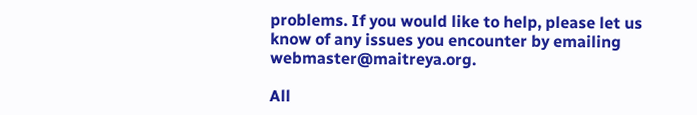problems. If you would like to help, please let us know of any issues you encounter by emailing webmaster@maitreya.org.

All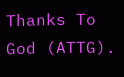Thanks To God (ATTG).